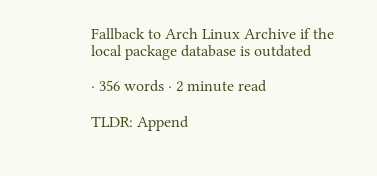Fallback to Arch Linux Archive if the local package database is outdated

· 356 words · 2 minute read

TLDR: Append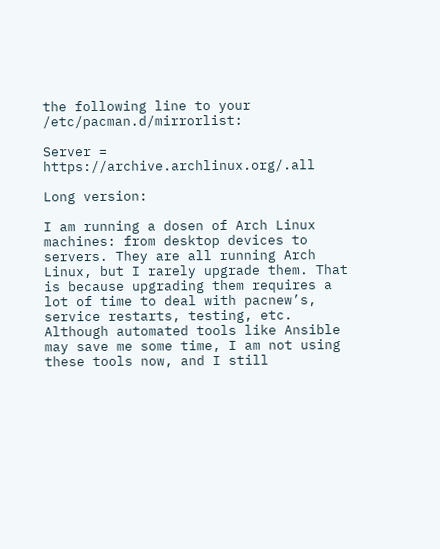the following line to your /etc/pacman.d/mirrorlist:

Server = https://archive.archlinux.org/.all

Long version:

I am running a dosen of Arch Linux machines: from desktop devices to servers. They are all running Arch Linux, but I rarely upgrade them. That is because upgrading them requires a lot of time to deal with pacnew’s, service restarts, testing, etc. Although automated tools like Ansible may save me some time, I am not using these tools now, and I still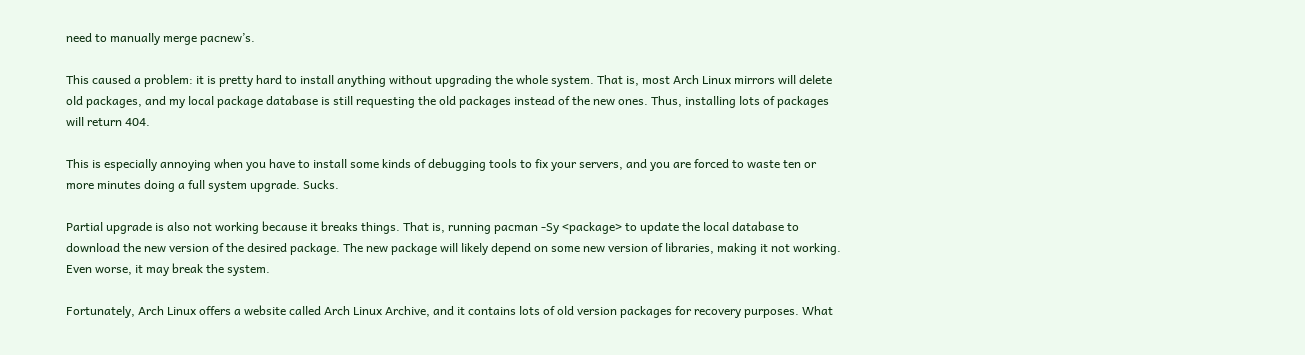need to manually merge pacnew’s.

This caused a problem: it is pretty hard to install anything without upgrading the whole system. That is, most Arch Linux mirrors will delete old packages, and my local package database is still requesting the old packages instead of the new ones. Thus, installing lots of packages will return 404.

This is especially annoying when you have to install some kinds of debugging tools to fix your servers, and you are forced to waste ten or more minutes doing a full system upgrade. Sucks.

Partial upgrade is also not working because it breaks things. That is, running pacman -Sy <package> to update the local database to download the new version of the desired package. The new package will likely depend on some new version of libraries, making it not working. Even worse, it may break the system.

Fortunately, Arch Linux offers a website called Arch Linux Archive, and it contains lots of old version packages for recovery purposes. What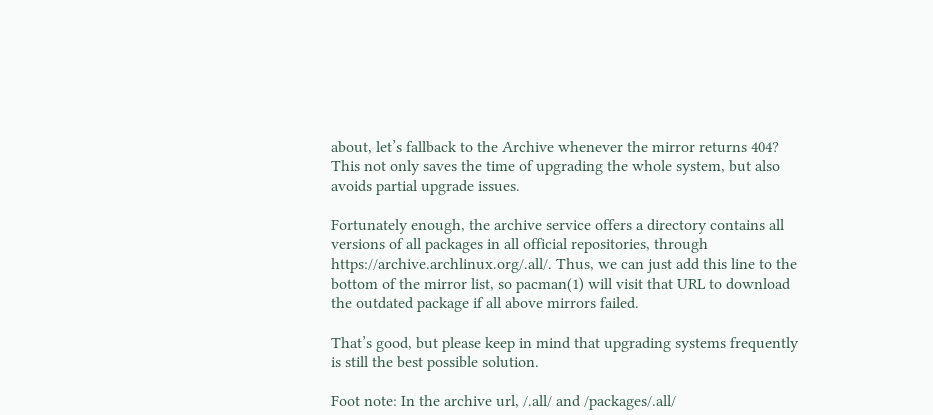about, let’s fallback to the Archive whenever the mirror returns 404? This not only saves the time of upgrading the whole system, but also avoids partial upgrade issues.

Fortunately enough, the archive service offers a directory contains all versions of all packages in all official repositories, through https://archive.archlinux.org/.all/. Thus, we can just add this line to the bottom of the mirror list, so pacman(1) will visit that URL to download the outdated package if all above mirrors failed.

That’s good, but please keep in mind that upgrading systems frequently is still the best possible solution.

Foot note: In the archive url, /.all/ and /packages/.all/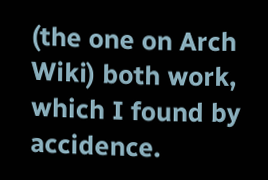(the one on Arch Wiki) both work, which I found by accidence.